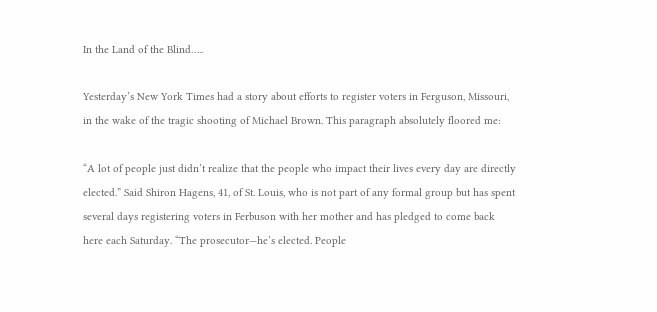In the Land of the Blind…..

Yesterday’s New York Times had a story about efforts to register voters in Ferguson, Missouri, in the wake of the tragic shooting of Michael Brown. This paragraph absolutely floored me:

“A lot of people just didn’t realize that the people who impact their lives every day are directly elected.” Said Shiron Hagens, 41, of St. Louis, who is not part of any formal group but has spent several days registering voters in Ferbuson with her mother and has pledged to come back here each Saturday. “The prosecutor—he’s elected. People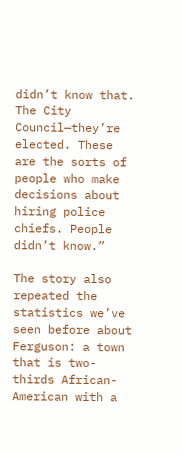didn’t know that. The City Council—they’re elected. These are the sorts of people who make decisions about hiring police chiefs. People didn’t know.”

The story also repeated the statistics we’ve seen before about Ferguson: a town that is two-thirds African-American with a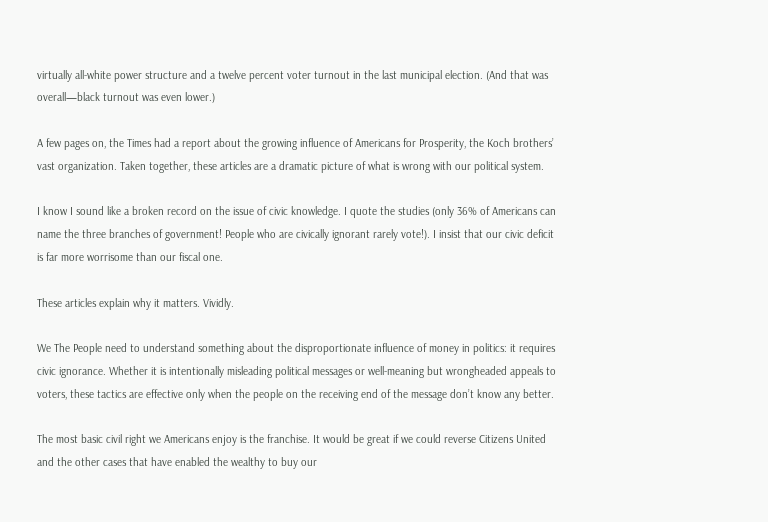virtually all-white power structure and a twelve percent voter turnout in the last municipal election. (And that was overall—black turnout was even lower.)

A few pages on, the Times had a report about the growing influence of Americans for Prosperity, the Koch brothers’ vast organization. Taken together, these articles are a dramatic picture of what is wrong with our political system.

I know I sound like a broken record on the issue of civic knowledge. I quote the studies (only 36% of Americans can name the three branches of government! People who are civically ignorant rarely vote!). I insist that our civic deficit is far more worrisome than our fiscal one.

These articles explain why it matters. Vividly.

We The People need to understand something about the disproportionate influence of money in politics: it requires civic ignorance. Whether it is intentionally misleading political messages or well-meaning but wrongheaded appeals to voters, these tactics are effective only when the people on the receiving end of the message don’t know any better.

The most basic civil right we Americans enjoy is the franchise. It would be great if we could reverse Citizens United and the other cases that have enabled the wealthy to buy our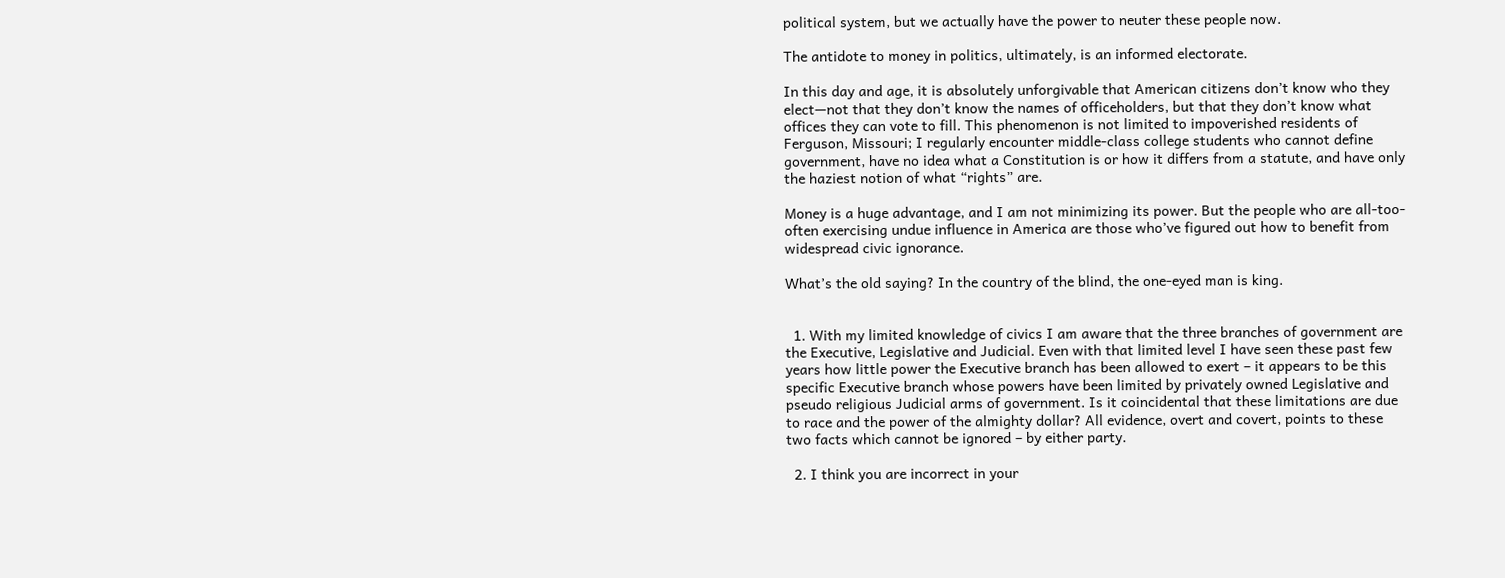political system, but we actually have the power to neuter these people now.

The antidote to money in politics, ultimately, is an informed electorate.

In this day and age, it is absolutely unforgivable that American citizens don’t know who they elect—not that they don’t know the names of officeholders, but that they don’t know what offices they can vote to fill. This phenomenon is not limited to impoverished residents of Ferguson, Missouri; I regularly encounter middle-class college students who cannot define government, have no idea what a Constitution is or how it differs from a statute, and have only the haziest notion of what “rights” are.

Money is a huge advantage, and I am not minimizing its power. But the people who are all-too-often exercising undue influence in America are those who’ve figured out how to benefit from widespread civic ignorance.

What’s the old saying? In the country of the blind, the one-eyed man is king.


  1. With my limited knowledge of civics I am aware that the three branches of government are the Executive, Legislative and Judicial. Even with that limited level I have seen these past few years how little power the Executive branch has been allowed to exert – it appears to be this specific Executive branch whose powers have been limited by privately owned Legislative and pseudo religious Judicial arms of government. Is it coincidental that these limitations are due to race and the power of the almighty dollar? All evidence, overt and covert, points to these two facts which cannot be ignored – by either party.

  2. I think you are incorrect in your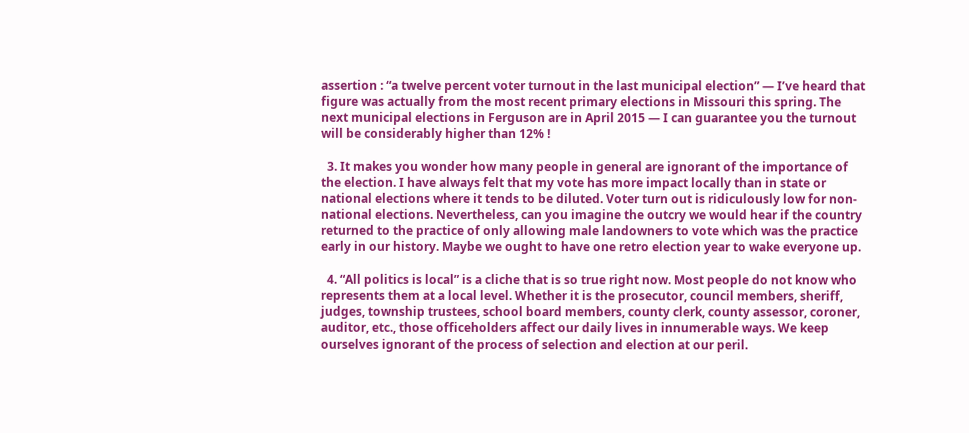assertion : “a twelve percent voter turnout in the last municipal election” — I’ve heard that figure was actually from the most recent primary elections in Missouri this spring. The next municipal elections in Ferguson are in April 2015 — I can guarantee you the turnout will be considerably higher than 12% !

  3. It makes you wonder how many people in general are ignorant of the importance of the election. I have always felt that my vote has more impact locally than in state or national elections where it tends to be diluted. Voter turn out is ridiculously low for non-national elections. Nevertheless, can you imagine the outcry we would hear if the country returned to the practice of only allowing male landowners to vote which was the practice early in our history. Maybe we ought to have one retro election year to wake everyone up.

  4. “All politics is local” is a cliche that is so true right now. Most people do not know who represents them at a local level. Whether it is the prosecutor, council members, sheriff, judges, township trustees, school board members, county clerk, county assessor, coroner, auditor, etc., those officeholders affect our daily lives in innumerable ways. We keep ourselves ignorant of the process of selection and election at our peril.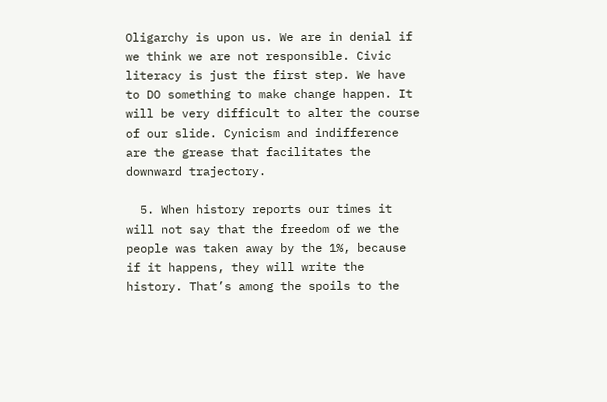Oligarchy is upon us. We are in denial if we think we are not responsible. Civic literacy is just the first step. We have to DO something to make change happen. It will be very difficult to alter the course of our slide. Cynicism and indifference are the grease that facilitates the downward trajectory.

  5. When history reports our times it will not say that the freedom of we the people was taken away by the 1%, because if it happens, they will write the history. That’s among the spoils to the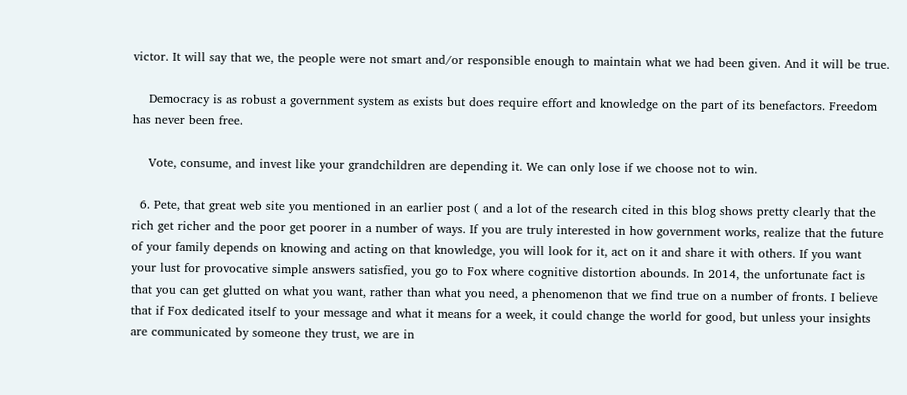victor. It will say that we, the people were not smart and/or responsible enough to maintain what we had been given. And it will be true.

    Democracy is as robust a government system as exists but does require effort and knowledge on the part of its benefactors. Freedom has never been free.

    Vote, consume, and invest like your grandchildren are depending it. We can only lose if we choose not to win.

  6. Pete, that great web site you mentioned in an earlier post ( and a lot of the research cited in this blog shows pretty clearly that the rich get richer and the poor get poorer in a number of ways. If you are truly interested in how government works, realize that the future of your family depends on knowing and acting on that knowledge, you will look for it, act on it and share it with others. If you want your lust for provocative simple answers satisfied, you go to Fox where cognitive distortion abounds. In 2014, the unfortunate fact is that you can get glutted on what you want, rather than what you need, a phenomenon that we find true on a number of fronts. I believe that if Fox dedicated itself to your message and what it means for a week, it could change the world for good, but unless your insights are communicated by someone they trust, we are in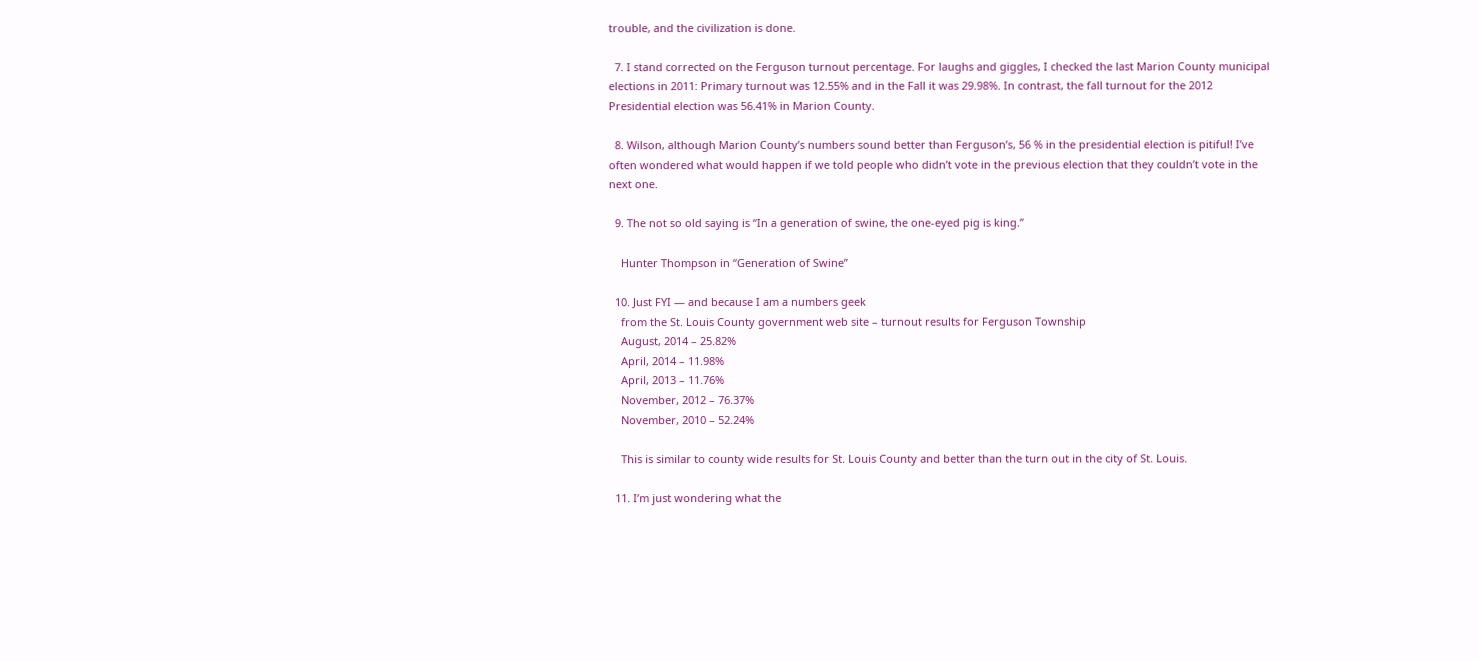trouble, and the civilization is done.

  7. I stand corrected on the Ferguson turnout percentage. For laughs and giggles, I checked the last Marion County municipal elections in 2011: Primary turnout was 12.55% and in the Fall it was 29.98%. In contrast, the fall turnout for the 2012 Presidential election was 56.41% in Marion County.

  8. Wilson, although Marion County’s numbers sound better than Ferguson’s, 56 % in the presidential election is pitiful! I’ve often wondered what would happen if we told people who didn’t vote in the previous election that they couldn’t vote in the next one.

  9. The not so old saying is “In a generation of swine, the one-eyed pig is king.”

    Hunter Thompson in “Generation of Swine”

  10. Just FYI — and because I am a numbers geek
    from the St. Louis County government web site – turnout results for Ferguson Township
    August, 2014 – 25.82%
    April, 2014 – 11.98%
    April, 2013 – 11.76%
    November, 2012 – 76.37%
    November, 2010 – 52.24%

    This is similar to county wide results for St. Louis County and better than the turn out in the city of St. Louis.

  11. I’m just wondering what the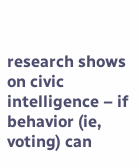research shows on civic intelligence – if behavior (ie, voting) can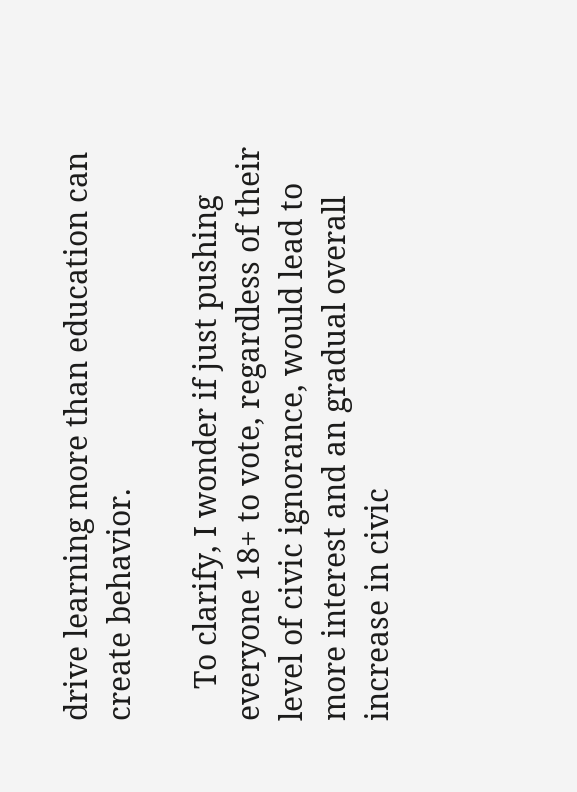drive learning more than education can create behavior.

    To clarify, I wonder if just pushing everyone 18+ to vote, regardless of their level of civic ignorance, would lead to more interest and an gradual overall increase in civic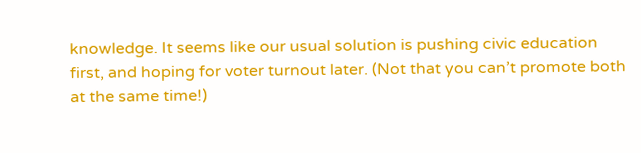knowledge. It seems like our usual solution is pushing civic education first, and hoping for voter turnout later. (Not that you can’t promote both at the same time!)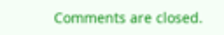Comments are closed.